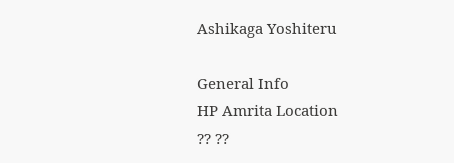Ashikaga Yoshiteru

General Info
HP Amrita Location
?? ??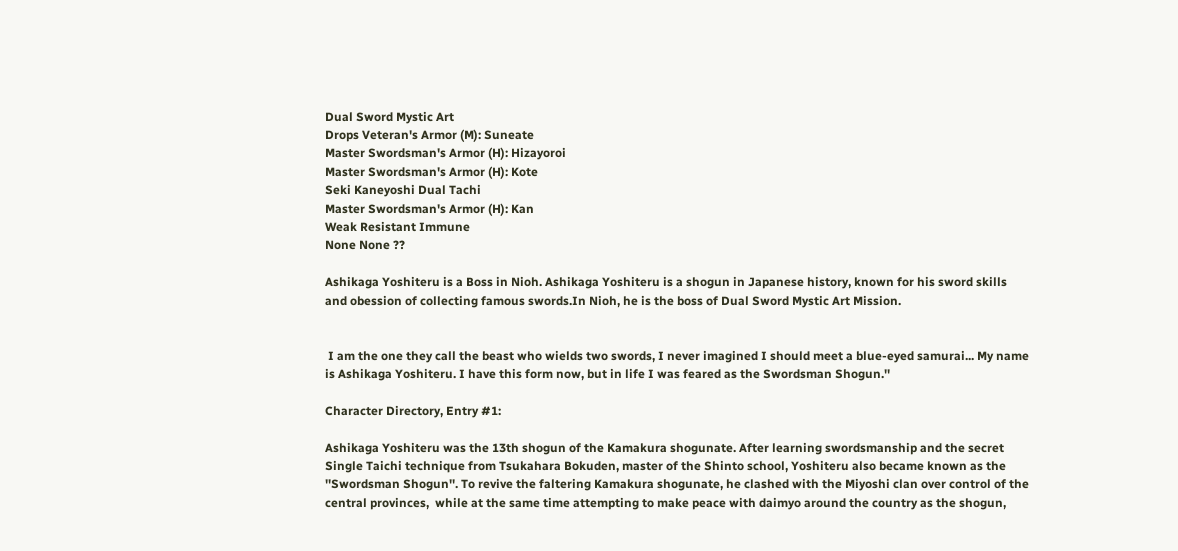Dual Sword Mystic Art
Drops Veteran's Armor (M): Suneate
Master Swordsman's Armor (H): Hizayoroi
Master Swordsman's Armor (H): Kote
Seki Kaneyoshi Dual Tachi
Master Swordsman's Armor (H): Kan
Weak Resistant Immune
None None ??

Ashikaga Yoshiteru is a Boss in Nioh. Ashikaga Yoshiteru is a shogun in Japanese history, known for his sword skills and obession of collecting famous swords.In Nioh, he is the boss of Dual Sword Mystic Art Mission.


 I am the one they call the beast who wields two swords, I never imagined I should meet a blue-eyed samurai... My name is Ashikaga Yoshiteru. I have this form now, but in life I was feared as the Swordsman Shogun.''

Character Directory, Entry #1:

Ashikaga Yoshiteru was the 13th shogun of the Kamakura shogunate. After learning swordsmanship and the secret Single Taichi technique from Tsukahara Bokuden, master of the Shinto school, Yoshiteru also became known as the ''Swordsman Shogun''. To revive the faltering Kamakura shogunate, he clashed with the Miyoshi clan over control of the central provinces,  while at the same time attempting to make peace with daimyo around the country as the shogun,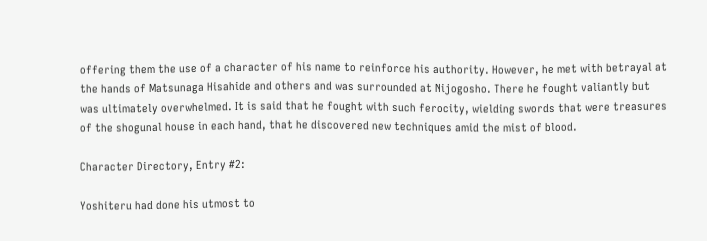offering them the use of a character of his name to reinforce his authority. However, he met with betrayal at the hands of Matsunaga Hisahide and others and was surrounded at Nijogosho. There he fought valiantly but was ultimately overwhelmed. It is said that he fought with such ferocity, wielding swords that were treasures of the shogunal house in each hand, that he discovered new techniques amid the mist of blood.

Character Directory, Entry #2:

Yoshiteru had done his utmost to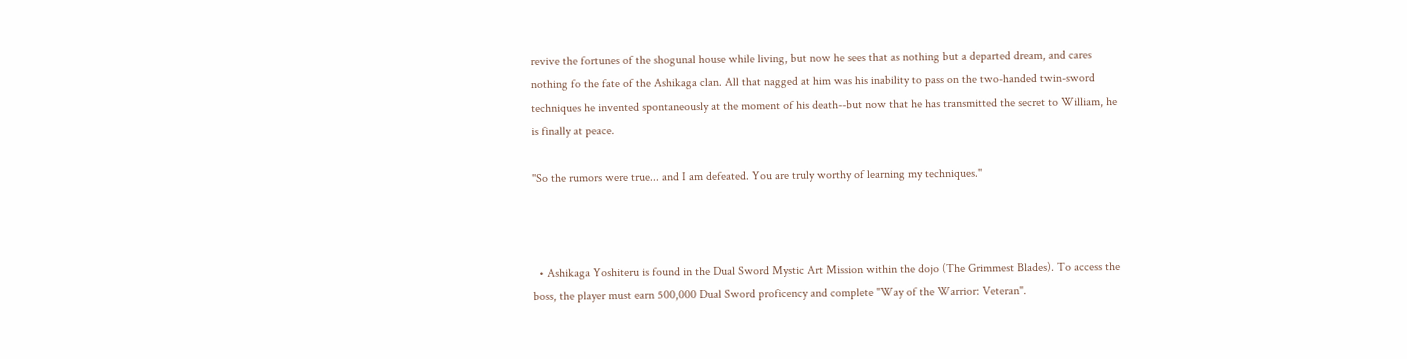revive the fortunes of the shogunal house while living, but now he sees that as nothing but a departed dream, and cares nothing fo the fate of the Ashikaga clan. All that nagged at him was his inability to pass on the two-handed twin-sword techniques he invented spontaneously at the moment of his death--but now that he has transmitted the secret to William, he is finally at peace.

''So the rumors were true... and I am defeated. You are truly worthy of learning my techniques.''



  • Ashikaga Yoshiteru is found in the Dual Sword Mystic Art Mission within the dojo (The Grimmest Blades). To access the boss, the player must earn 500,000 Dual Sword proficency and complete "Way of the Warrior: Veteran".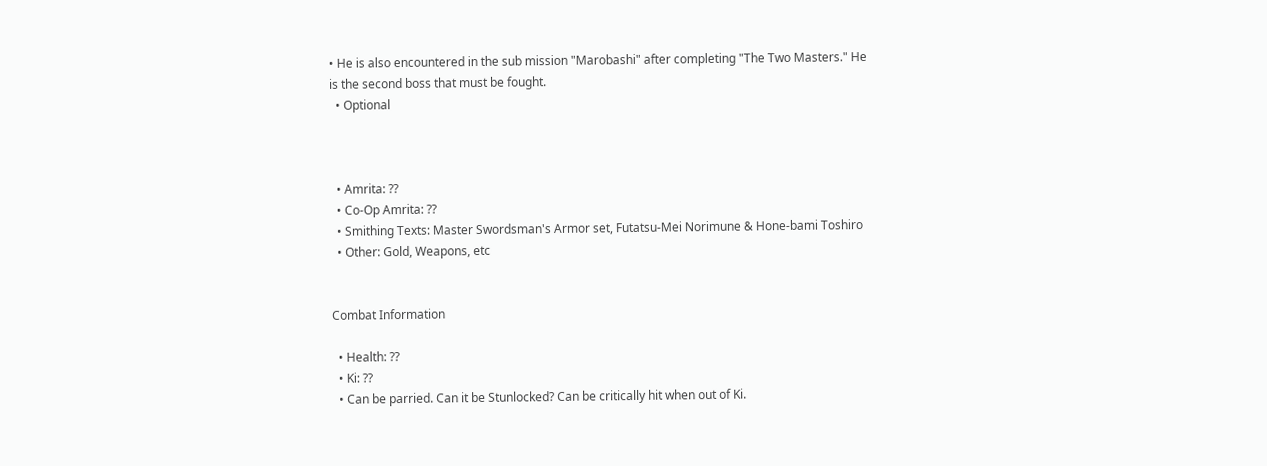• He is also encountered in the sub mission "Marobashi" after completing "The Two Masters." He is the second boss that must be fought.
  • Optional



  • Amrita: ??
  • Co-Op Amrita: ??
  • Smithing Texts: Master Swordsman's Armor set, Futatsu-Mei Norimune & Hone-bami Toshiro
  • Other: Gold, Weapons, etc


Combat Information

  • Health: ??
  • Ki: ??
  • Can be parried. Can it be Stunlocked? Can be critically hit when out of Ki.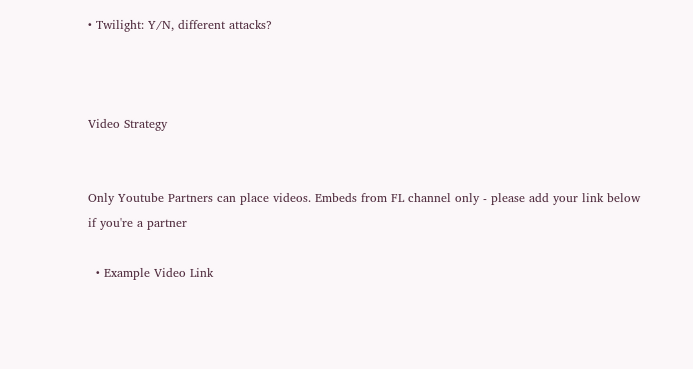• Twilight: Y/N, different attacks?



Video Strategy


Only Youtube Partners can place videos. Embeds from FL channel only - please add your link below if you're a partner

  • Example Video Link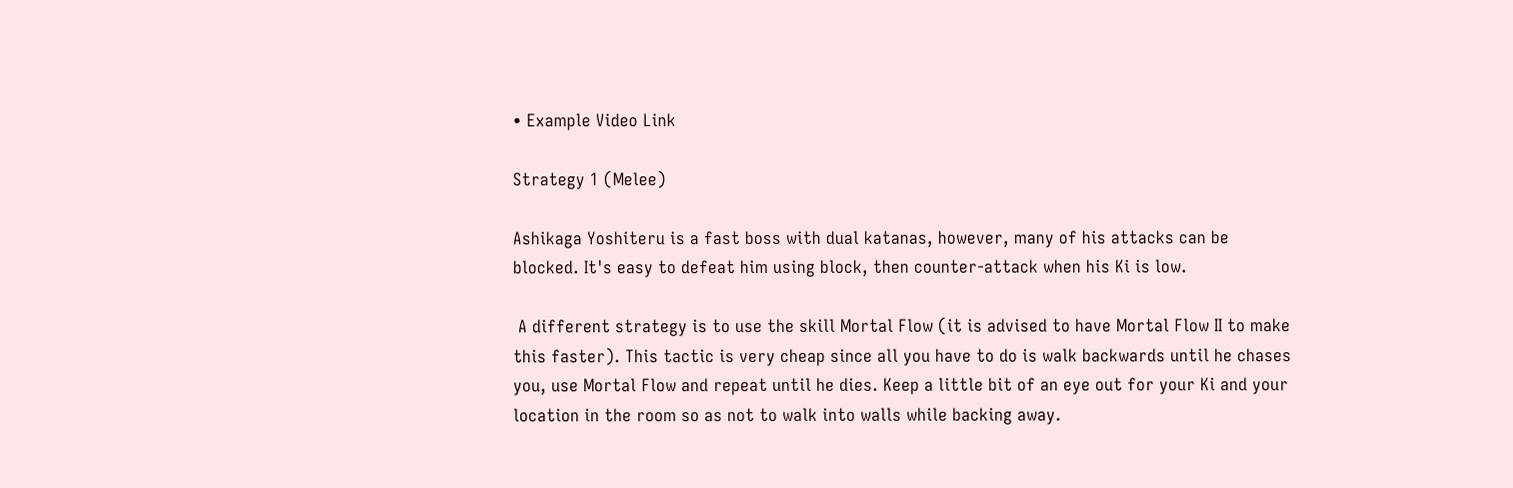• Example Video Link

Strategy 1 (Melee)

Ashikaga Yoshiteru is a fast boss with dual katanas, however, many of his attacks can be blocked. It's easy to defeat him using block, then counter-attack when his Ki is low.

 A different strategy is to use the skill Mortal Flow (it is advised to have Mortal Flow II to make this faster). This tactic is very cheap since all you have to do is walk backwards until he chases you, use Mortal Flow and repeat until he dies. Keep a little bit of an eye out for your Ki and your location in the room so as not to walk into walls while backing away.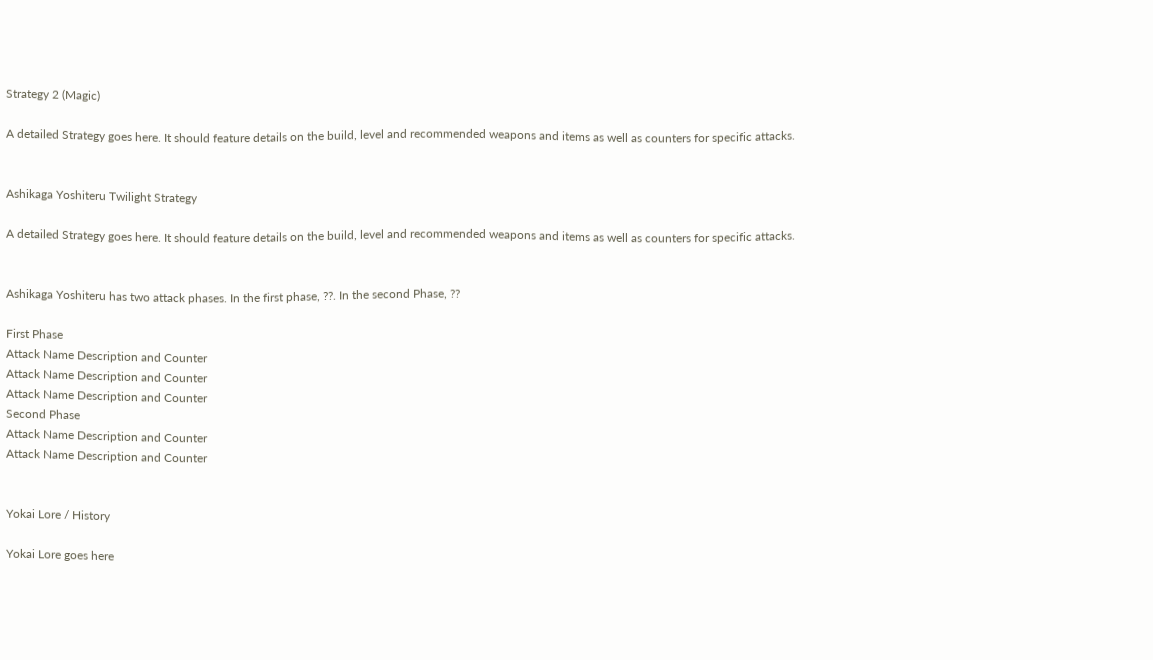Strategy 2 (Magic)

A detailed Strategy goes here. It should feature details on the build, level and recommended weapons and items as well as counters for specific attacks.


Ashikaga Yoshiteru Twilight Strategy

A detailed Strategy goes here. It should feature details on the build, level and recommended weapons and items as well as counters for specific attacks.


Ashikaga Yoshiteru has two attack phases. In the first phase, ??. In the second Phase, ??

First Phase
Attack Name Description and Counter
Attack Name Description and Counter
Attack Name Description and Counter
Second Phase
Attack Name Description and Counter
Attack Name Description and Counter


Yokai Lore / History

Yokai Lore goes here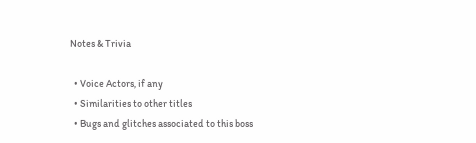Notes & Trivia

  • Voice Actors, if any
  • Similarities to other titles
  • Bugs and glitches associated to this boss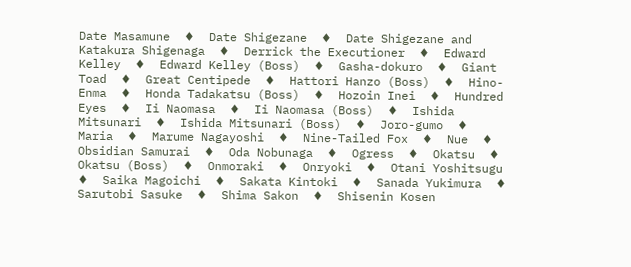Date Masamune  ♦  Date Shigezane  ♦  Date Shigezane and Katakura Shigenaga  ♦  Derrick the Executioner  ♦  Edward Kelley  ♦  Edward Kelley (Boss)  ♦  Gasha-dokuro  ♦  Giant Toad  ♦  Great Centipede  ♦  Hattori Hanzo (Boss)  ♦  Hino-Enma  ♦  Honda Tadakatsu (Boss)  ♦  Hozoin Inei  ♦  Hundred Eyes  ♦  Ii Naomasa  ♦  Ii Naomasa (Boss)  ♦  Ishida Mitsunari  ♦  Ishida Mitsunari (Boss)  ♦  Joro-gumo  ♦  Maria  ♦  Marume Nagayoshi  ♦  Nine-Tailed Fox  ♦  Nue  ♦  Obsidian Samurai  ♦  Oda Nobunaga  ♦  Ogress  ♦  Okatsu  ♦  Okatsu (Boss)  ♦  Onmoraki  ♦  Onryoki  ♦  Otani Yoshitsugu  ♦  Saika Magoichi  ♦  Sakata Kintoki  ♦  Sanada Yukimura  ♦  Sarutobi Sasuke  ♦  Shima Sakon  ♦  Shisenin Kosen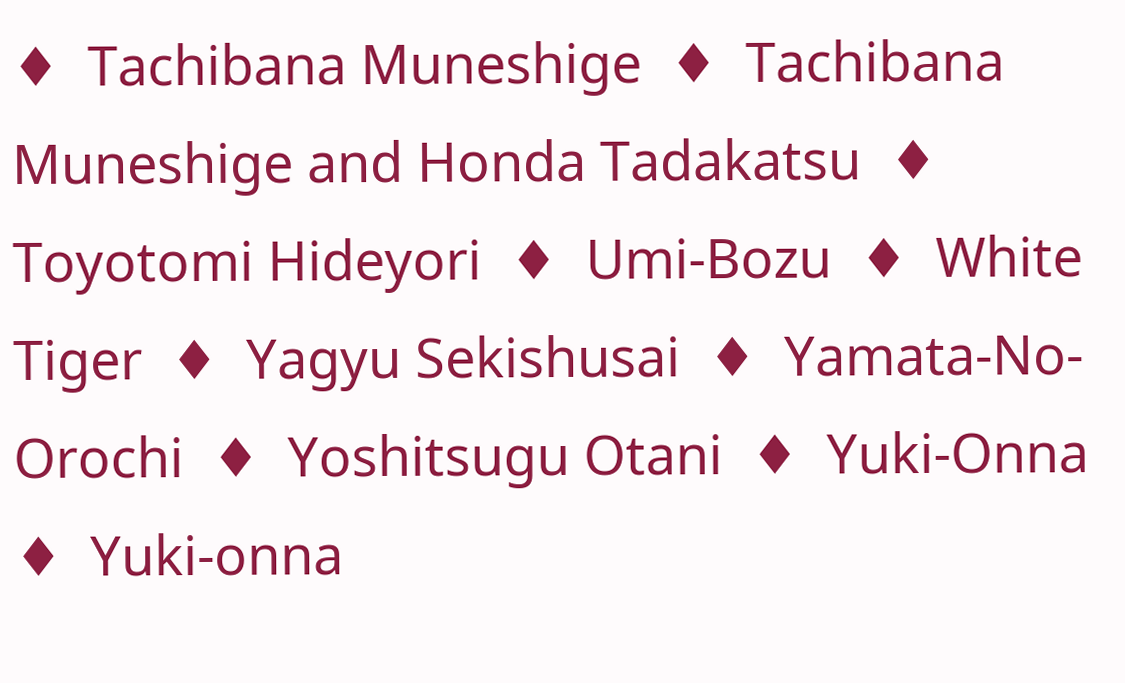♦  Tachibana Muneshige  ♦  Tachibana Muneshige and Honda Tadakatsu  ♦  Toyotomi Hideyori  ♦  Umi-Bozu  ♦  White Tiger  ♦  Yagyu Sekishusai  ♦  Yamata-No-Orochi  ♦  Yoshitsugu Otani  ♦  Yuki-Onna  ♦  Yuki-onna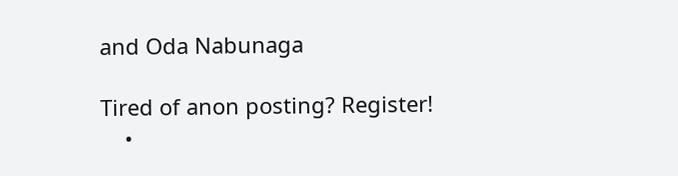and Oda Nabunaga

Tired of anon posting? Register!
    •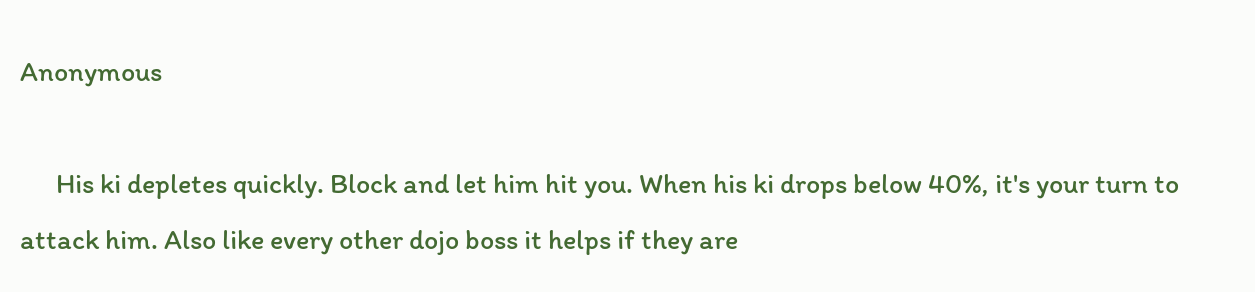Anonymous

      His ki depletes quickly. Block and let him hit you. When his ki drops below 40%, it's your turn to attack him. Also like every other dojo boss it helps if they are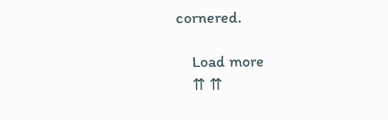cornered.

    Load more
    ⇈ ⇈